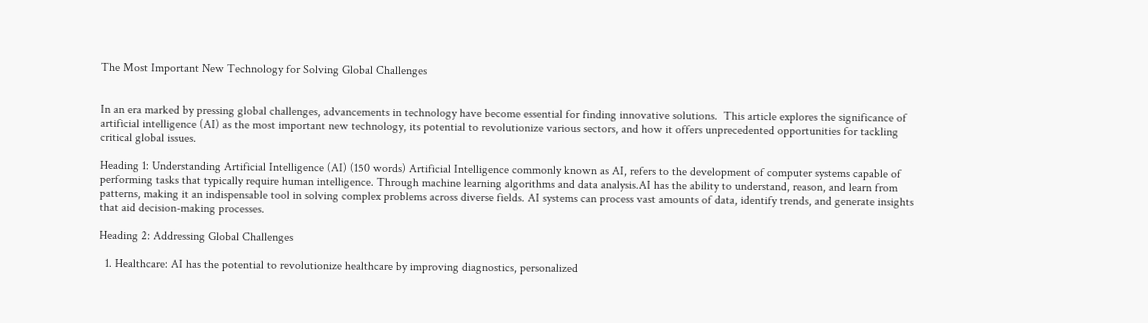The Most Important New Technology for Solving Global Challenges


In an era marked by pressing global challenges, advancements in technology have become essential for finding innovative solutions.  This article explores the significance of artificial intelligence (AI) as the most important new technology, its potential to revolutionize various sectors, and how it offers unprecedented opportunities for tackling critical global issues.

Heading 1: Understanding Artificial Intelligence (AI) (150 words) Artificial Intelligence commonly known as AI, refers to the development of computer systems capable of performing tasks that typically require human intelligence. Through machine learning algorithms and data analysis.AI has the ability to understand, reason, and learn from patterns, making it an indispensable tool in solving complex problems across diverse fields. AI systems can process vast amounts of data, identify trends, and generate insights that aid decision-making processes.

Heading 2: Addressing Global Challenges

  1. Healthcare: AI has the potential to revolutionize healthcare by improving diagnostics, personalized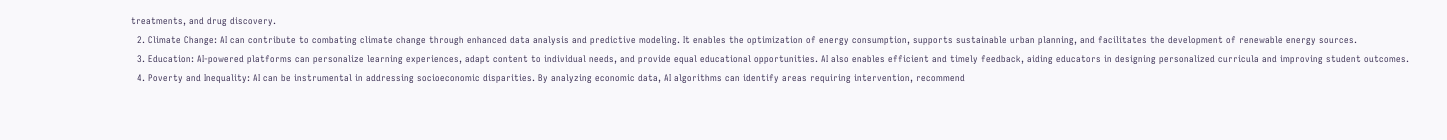treatments, and drug discovery.
  2. Climate Change: AI can contribute to combating climate change through enhanced data analysis and predictive modeling. It enables the optimization of energy consumption, supports sustainable urban planning, and facilitates the development of renewable energy sources.
  3. Education: AI-powered platforms can personalize learning experiences, adapt content to individual needs, and provide equal educational opportunities. AI also enables efficient and timely feedback, aiding educators in designing personalized curricula and improving student outcomes.
  4. Poverty and Inequality: AI can be instrumental in addressing socioeconomic disparities. By analyzing economic data, AI algorithms can identify areas requiring intervention, recommend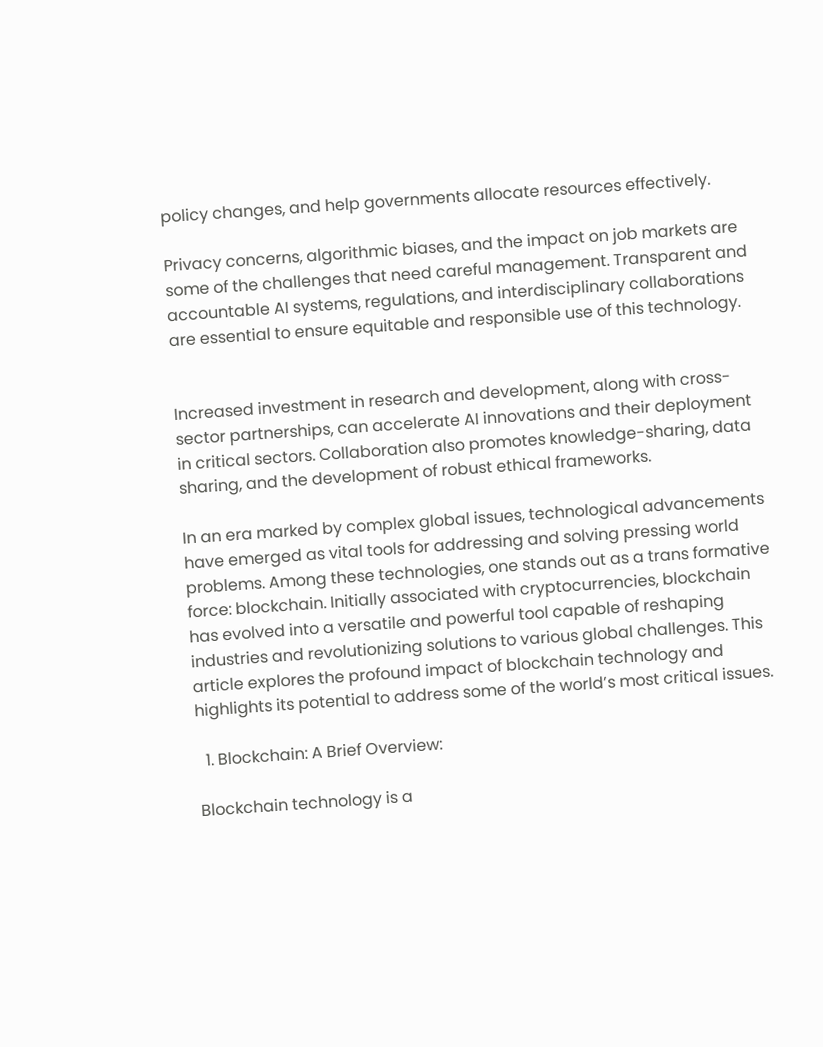policy changes, and help governments allocate resources effectively.

Privacy concerns, algorithmic biases, and the impact on job markets are some of the challenges that need careful management. Transparent and accountable AI systems, regulations, and interdisciplinary collaborations are essential to ensure equitable and responsible use of this technology.


Increased investment in research and development, along with cross-sector partnerships, can accelerate AI innovations and their deployment in critical sectors. Collaboration also promotes knowledge-sharing, data sharing, and the development of robust ethical frameworks.

In an era marked by complex global issues, technological advancements have emerged as vital tools for addressing and solving pressing world problems. Among these technologies, one stands out as a trans formative force: blockchain. Initially associated with cryptocurrencies, blockchain has evolved into a versatile and powerful tool capable of reshaping industries and revolutionizing solutions to various global challenges. This article explores the profound impact of blockchain technology and highlights its potential to address some of the world’s most critical issues.

  1. Blockchain: A Brief Overview:

Blockchain technology is a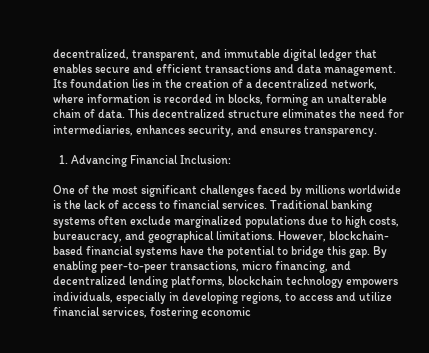decentralized, transparent, and immutable digital ledger that enables secure and efficient transactions and data management. Its foundation lies in the creation of a decentralized network, where information is recorded in blocks, forming an unalterable chain of data. This decentralized structure eliminates the need for intermediaries, enhances security, and ensures transparency.

  1. Advancing Financial Inclusion:

One of the most significant challenges faced by millions worldwide is the lack of access to financial services. Traditional banking systems often exclude marginalized populations due to high costs, bureaucracy, and geographical limitations. However, blockchain-based financial systems have the potential to bridge this gap. By enabling peer-to-peer transactions, micro financing, and decentralized lending platforms, blockchain technology empowers individuals, especially in developing regions, to access and utilize financial services, fostering economic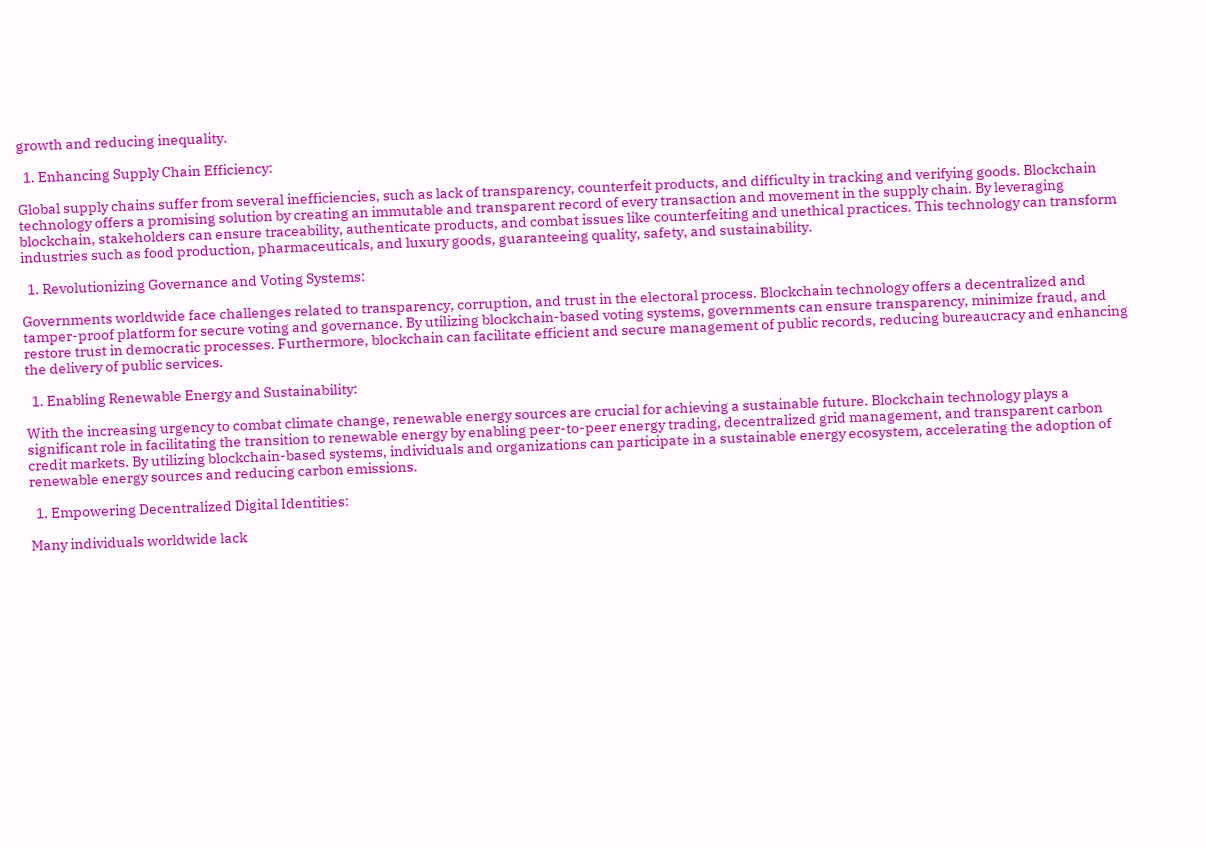growth and reducing inequality.

  1. Enhancing Supply Chain Efficiency:

Global supply chains suffer from several inefficiencies, such as lack of transparency, counterfeit products, and difficulty in tracking and verifying goods. Blockchain technology offers a promising solution by creating an immutable and transparent record of every transaction and movement in the supply chain. By leveraging blockchain, stakeholders can ensure traceability, authenticate products, and combat issues like counterfeiting and unethical practices. This technology can transform industries such as food production, pharmaceuticals, and luxury goods, guaranteeing quality, safety, and sustainability.

  1. Revolutionizing Governance and Voting Systems:

Governments worldwide face challenges related to transparency, corruption, and trust in the electoral process. Blockchain technology offers a decentralized and tamper-proof platform for secure voting and governance. By utilizing blockchain-based voting systems, governments can ensure transparency, minimize fraud, and restore trust in democratic processes. Furthermore, blockchain can facilitate efficient and secure management of public records, reducing bureaucracy and enhancing the delivery of public services.

  1. Enabling Renewable Energy and Sustainability:

With the increasing urgency to combat climate change, renewable energy sources are crucial for achieving a sustainable future. Blockchain technology plays a significant role in facilitating the transition to renewable energy by enabling peer-to-peer energy trading, decentralized grid management, and transparent carbon credit markets. By utilizing blockchain-based systems, individuals and organizations can participate in a sustainable energy ecosystem, accelerating the adoption of renewable energy sources and reducing carbon emissions.

  1. Empowering Decentralized Digital Identities:

Many individuals worldwide lack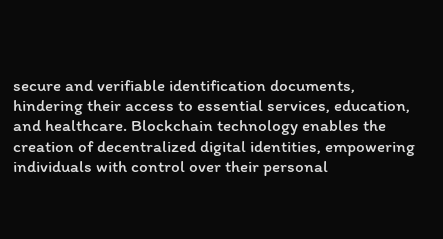secure and verifiable identification documents, hindering their access to essential services, education, and healthcare. Blockchain technology enables the creation of decentralized digital identities, empowering individuals with control over their personal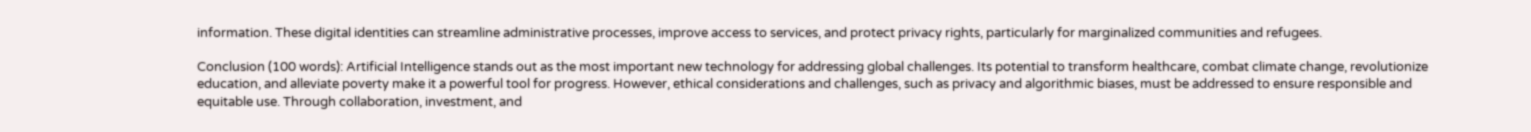information. These digital identities can streamline administrative processes, improve access to services, and protect privacy rights, particularly for marginalized communities and refugees.

Conclusion (100 words): Artificial Intelligence stands out as the most important new technology for addressing global challenges. Its potential to transform healthcare, combat climate change, revolutionize education, and alleviate poverty make it a powerful tool for progress. However, ethical considerations and challenges, such as privacy and algorithmic biases, must be addressed to ensure responsible and equitable use. Through collaboration, investment, and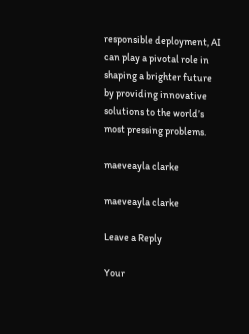responsible deployment, AI can play a pivotal role in shaping a brighter future by providing innovative solutions to the world’s most pressing problems.

maeveayla clarke

maeveayla clarke

Leave a Reply

Your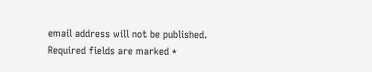email address will not be published. Required fields are marked *